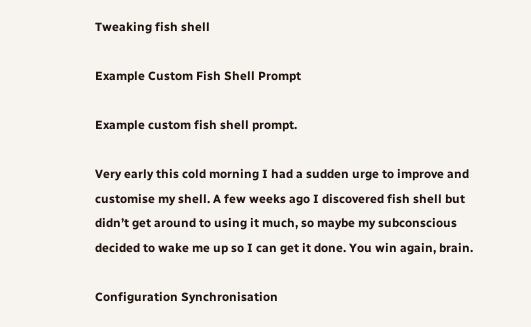Tweaking fish shell

Example Custom Fish Shell Prompt

Example custom fish shell prompt.

Very early this cold morning I had a sudden urge to improve and customise my shell. A few weeks ago I discovered fish shell but didn’t get around to using it much, so maybe my subconscious decided to wake me up so I can get it done. You win again, brain.

Configuration Synchronisation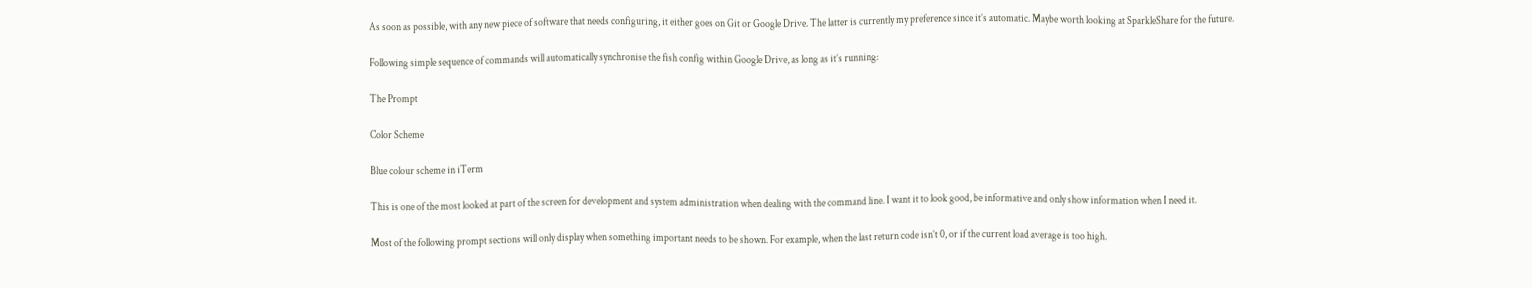As soon as possible, with any new piece of software that needs configuring, it either goes on Git or Google Drive. The latter is currently my preference since it’s automatic. Maybe worth looking at SparkleShare for the future.

Following simple sequence of commands will automatically synchronise the fish config within Google Drive, as long as it’s running:

The Prompt

Color Scheme

Blue colour scheme in iTerm

This is one of the most looked at part of the screen for development and system administration when dealing with the command line. I want it to look good, be informative and only show information when I need it.

Most of the following prompt sections will only display when something important needs to be shown. For example, when the last return code isn’t 0, or if the current load average is too high.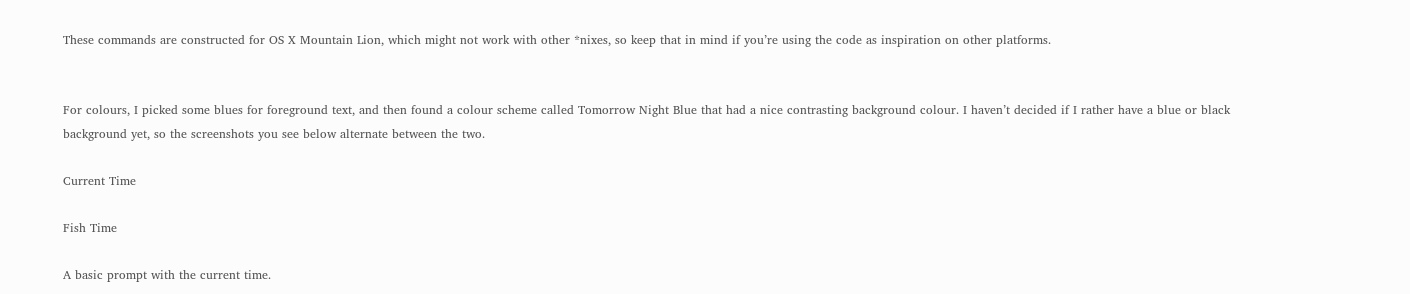These commands are constructed for OS X Mountain Lion, which might not work with other *nixes, so keep that in mind if you’re using the code as inspiration on other platforms.


For colours, I picked some blues for foreground text, and then found a colour scheme called Tomorrow Night Blue that had a nice contrasting background colour. I haven’t decided if I rather have a blue or black background yet, so the screenshots you see below alternate between the two.

Current Time

Fish Time

A basic prompt with the current time.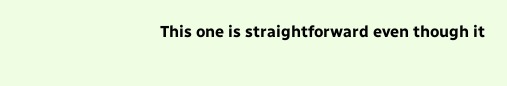This one is straightforward even though it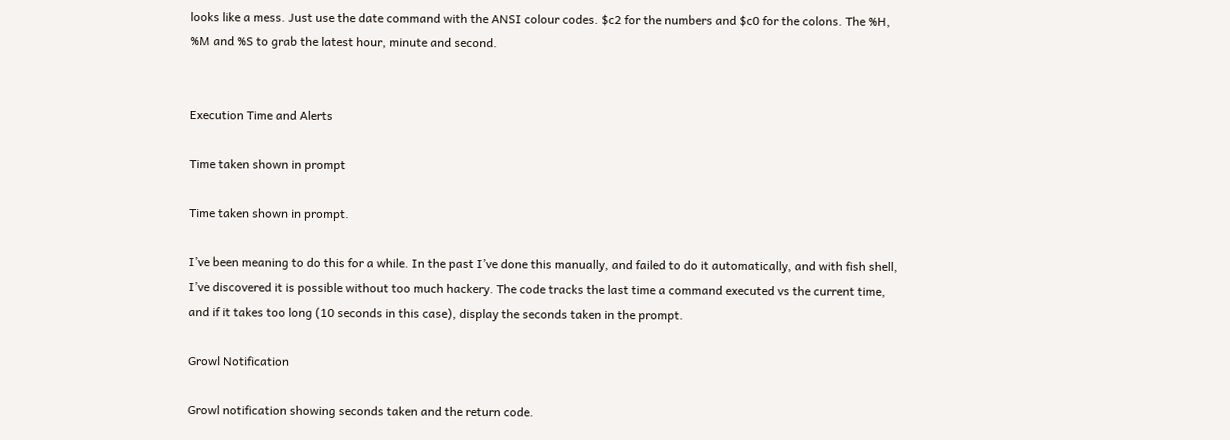looks like a mess. Just use the date command with the ANSI colour codes. $c2 for the numbers and $c0 for the colons. The %H, %M and %S to grab the latest hour, minute and second.


Execution Time and Alerts

Time taken shown in prompt

Time taken shown in prompt.

I’ve been meaning to do this for a while. In the past I’ve done this manually, and failed to do it automatically, and with fish shell, I’ve discovered it is possible without too much hackery. The code tracks the last time a command executed vs the current time, and if it takes too long (10 seconds in this case), display the seconds taken in the prompt.

Growl Notification

Growl notification showing seconds taken and the return code.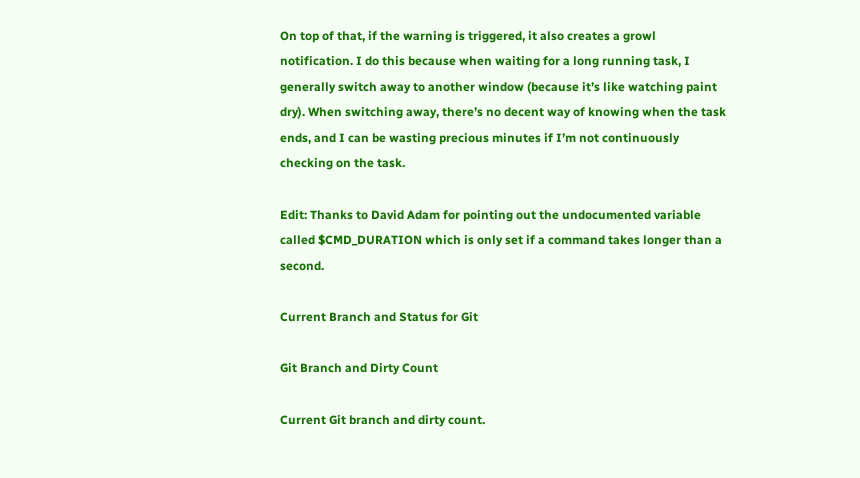On top of that, if the warning is triggered, it also creates a growl notification. I do this because when waiting for a long running task, I generally switch away to another window (because it’s like watching paint dry). When switching away, there’s no decent way of knowing when the task ends, and I can be wasting precious minutes if I’m not continuously checking on the task.

Edit: Thanks to David Adam for pointing out the undocumented variable called $CMD_DURATION which is only set if a command takes longer than a second.

Current Branch and Status for Git

Git Branch and Dirty Count

Current Git branch and dirty count.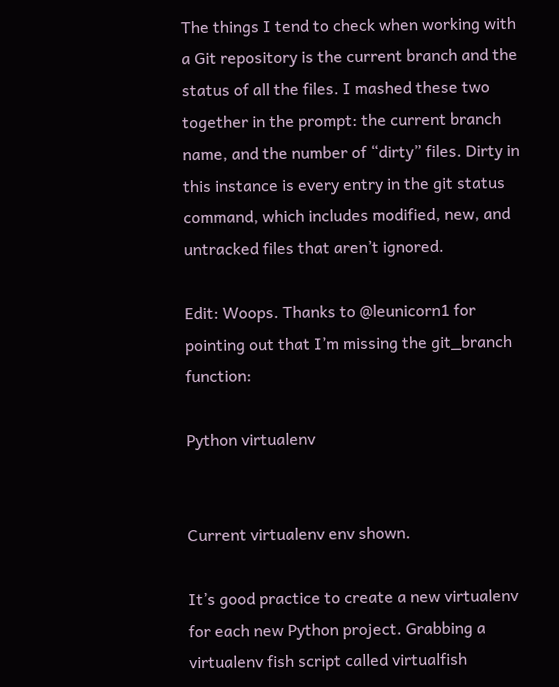The things I tend to check when working with a Git repository is the current branch and the status of all the files. I mashed these two together in the prompt: the current branch name, and the number of “dirty” files. Dirty in this instance is every entry in the git status command, which includes modified, new, and untracked files that aren’t ignored.

Edit: Woops. Thanks to @leunicorn1 for pointing out that I’m missing the git_branch function:

Python virtualenv


Current virtualenv env shown.

It’s good practice to create a new virtualenv for each new Python project. Grabbing a virtualenv fish script called virtualfish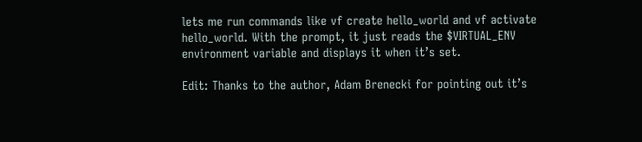lets me run commands like vf create hello_world and vf activate hello_world. With the prompt, it just reads the $VIRTUAL_ENV environment variable and displays it when it’s set.

Edit: Thanks to the author, Adam Brenecki for pointing out it’s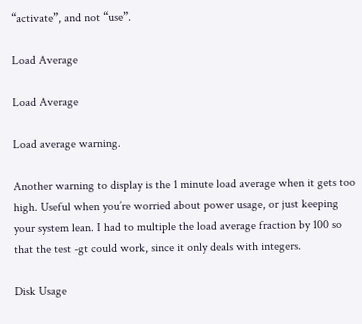“activate”, and not “use”.

Load Average

Load Average

Load average warning.

Another warning to display is the 1 minute load average when it gets too high. Useful when you’re worried about power usage, or just keeping your system lean. I had to multiple the load average fraction by 100 so that the test -gt could work, since it only deals with integers.

Disk Usage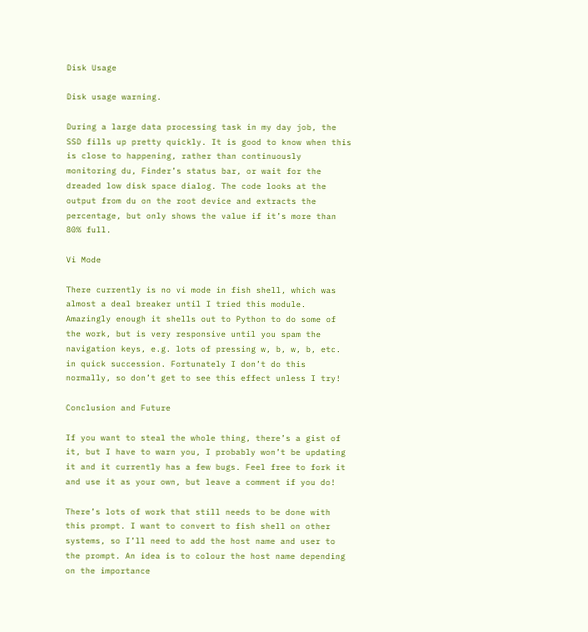Disk Usage

Disk usage warning.

During a large data processing task in my day job, the SSD fills up pretty quickly. It is good to know when this is close to happening, rather than continuously monitoring du, Finder’s status bar, or wait for the dreaded low disk space dialog. The code looks at the output from du on the root device and extracts the percentage, but only shows the value if it’s more than 80% full.

Vi Mode

There currently is no vi mode in fish shell, which was almost a deal breaker until I tried this module. Amazingly enough it shells out to Python to do some of the work, but is very responsive until you spam the navigation keys, e.g. lots of pressing w, b, w, b, etc. in quick succession. Fortunately I don’t do this normally, so don’t get to see this effect unless I try!

Conclusion and Future

If you want to steal the whole thing, there’s a gist of it, but I have to warn you, I probably won’t be updating it and it currently has a few bugs. Feel free to fork it and use it as your own, but leave a comment if you do!

There’s lots of work that still needs to be done with this prompt. I want to convert to fish shell on other systems, so I’ll need to add the host name and user to the prompt. An idea is to colour the host name depending on the importance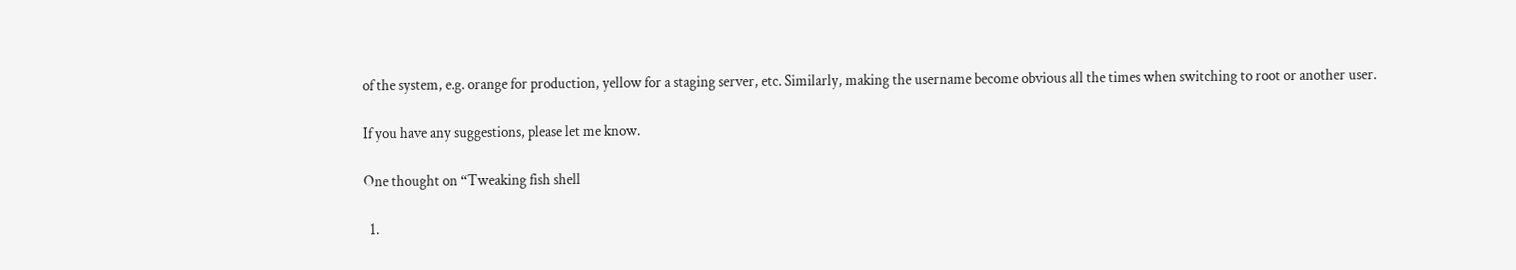of the system, e.g. orange for production, yellow for a staging server, etc. Similarly, making the username become obvious all the times when switching to root or another user.

If you have any suggestions, please let me know.

One thought on “Tweaking fish shell

  1.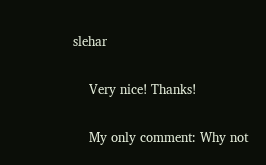slehar

    Very nice! Thanks!

    My only comment: Why not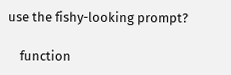use the fishy-looking prompt?

    function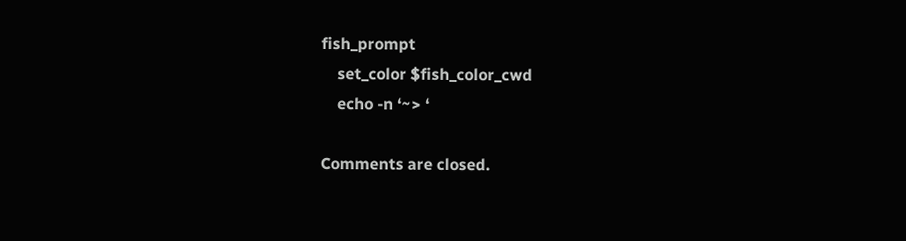fish_prompt
    set_color $fish_color_cwd
    echo -n ‘~> ‘

Comments are closed.